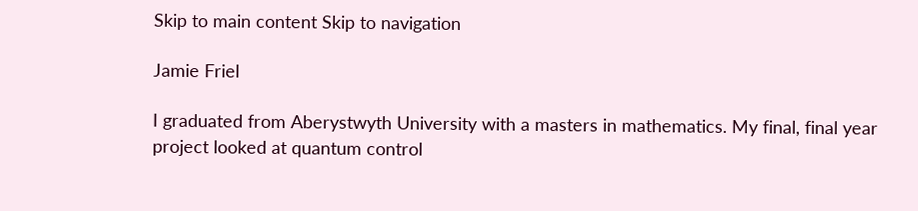Skip to main content Skip to navigation

Jamie Friel

I graduated from Aberystwyth University with a masters in mathematics. My final, final year project looked at quantum control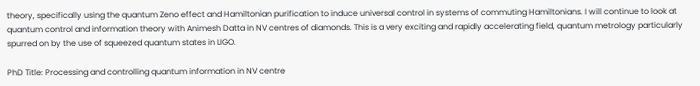theory, specifically using the quantum Zeno effect and Hamiltonian purification to induce universal control in systems of commuting Hamiltonians. I will continue to look at quantum control and information theory with Animesh Datta in NV centres of diamonds. This is a very exciting and rapidly accelerating field, quantum metrology particularly spurred on by the use of squeezed quantum states in LIGO.

PhD Title: Processing and controlling quantum information in NV centre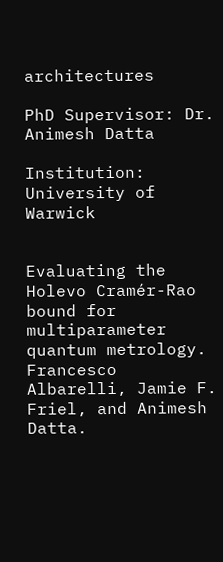architectures

PhD Supervisor: Dr. Animesh Datta

Institution: University of Warwick


Evaluating the Holevo Cramér-Rao bound for multiparameter quantum metrology. Francesco Albarelli, Jamie F. Friel, and Animesh Datta.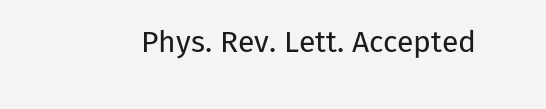Phys. Rev. Lett. Accepted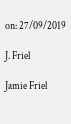on: 27/09/2019

J. Friel

Jamie Friel